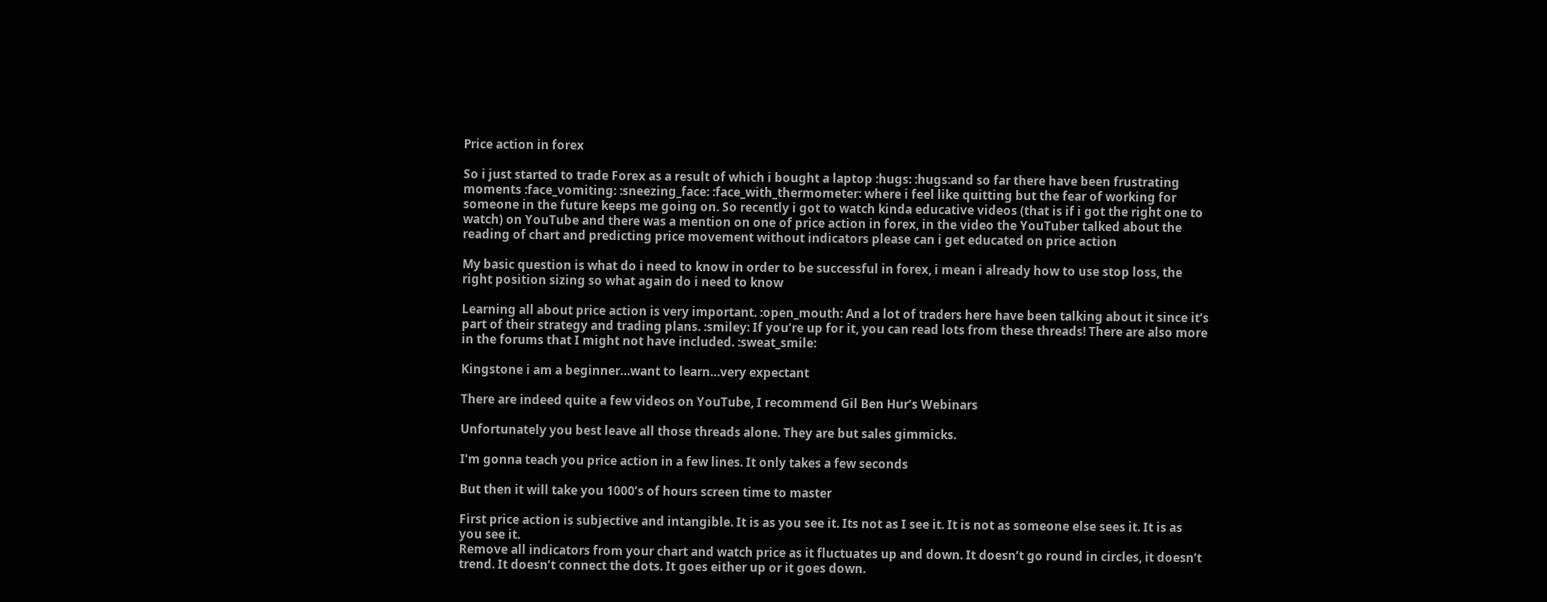Price action in forex

So i just started to trade Forex as a result of which i bought a laptop :hugs: :hugs:and so far there have been frustrating moments :face_vomiting: :sneezing_face: :face_with_thermometer: where i feel like quitting but the fear of working for someone in the future keeps me going on. So recently i got to watch kinda educative videos (that is if i got the right one to watch) on YouTube and there was a mention on one of price action in forex, in the video the YouTuber talked about the reading of chart and predicting price movement without indicators please can i get educated on price action

My basic question is what do i need to know in order to be successful in forex, i mean i already how to use stop loss, the right position sizing so what again do i need to know

Learning all about price action is very important. :open_mouth: And a lot of traders here have been talking about it since it’s part of their strategy and trading plans. :smiley: If you’re up for it, you can read lots from these threads! There are also more in the forums that I might not have included. :sweat_smile:

Kingstone i am a beginner…want to learn…very expectant

There are indeed quite a few videos on YouTube, I recommend Gil Ben Hur’s Webinars

Unfortunately you best leave all those threads alone. They are but sales gimmicks.

I’m gonna teach you price action in a few lines. It only takes a few seconds

But then it will take you 1000’s of hours screen time to master

First price action is subjective and intangible. It is as you see it. Its not as I see it. It is not as someone else sees it. It is as you see it.
Remove all indicators from your chart and watch price as it fluctuates up and down. It doesn’t go round in circles, it doesn’t trend. It doesn’t connect the dots. It goes either up or it goes down.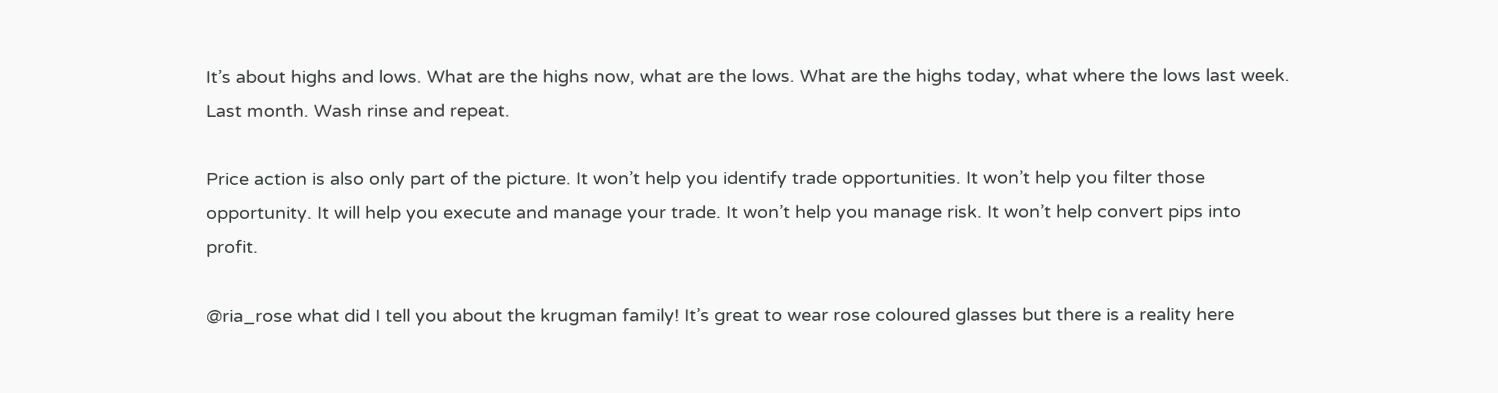It’s about highs and lows. What are the highs now, what are the lows. What are the highs today, what where the lows last week. Last month. Wash rinse and repeat.

Price action is also only part of the picture. It won’t help you identify trade opportunities. It won’t help you filter those opportunity. It will help you execute and manage your trade. It won’t help you manage risk. It won’t help convert pips into profit.

@ria_rose what did I tell you about the krugman family! It’s great to wear rose coloured glasses but there is a reality here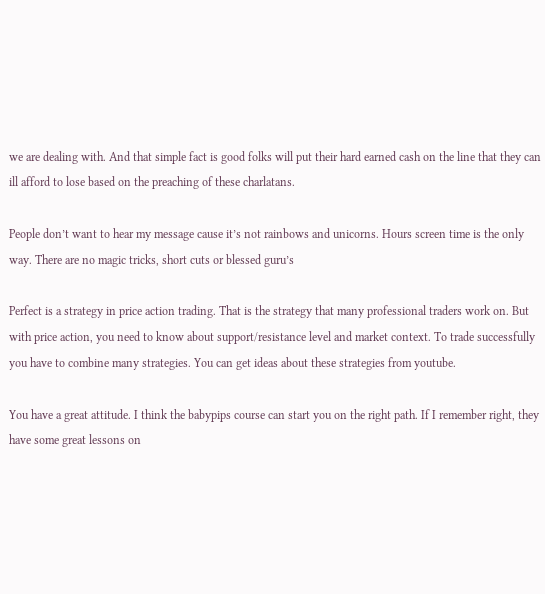we are dealing with. And that simple fact is good folks will put their hard earned cash on the line that they can ill afford to lose based on the preaching of these charlatans.

People don’t want to hear my message cause it’s not rainbows and unicorns. Hours screen time is the only way. There are no magic tricks, short cuts or blessed guru’s

Perfect is a strategy in price action trading. That is the strategy that many professional traders work on. But with price action, you need to know about support/resistance level and market context. To trade successfully you have to combine many strategies. You can get ideas about these strategies from youtube.

You have a great attitude. I think the babypips course can start you on the right path. If I remember right, they have some great lessons on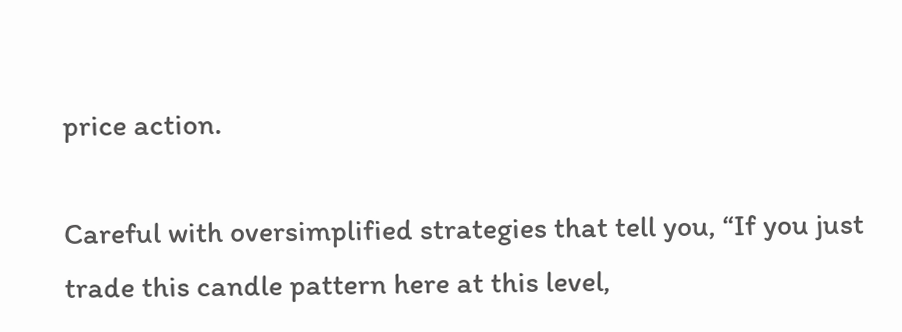price action.

Careful with oversimplified strategies that tell you, “If you just trade this candle pattern here at this level,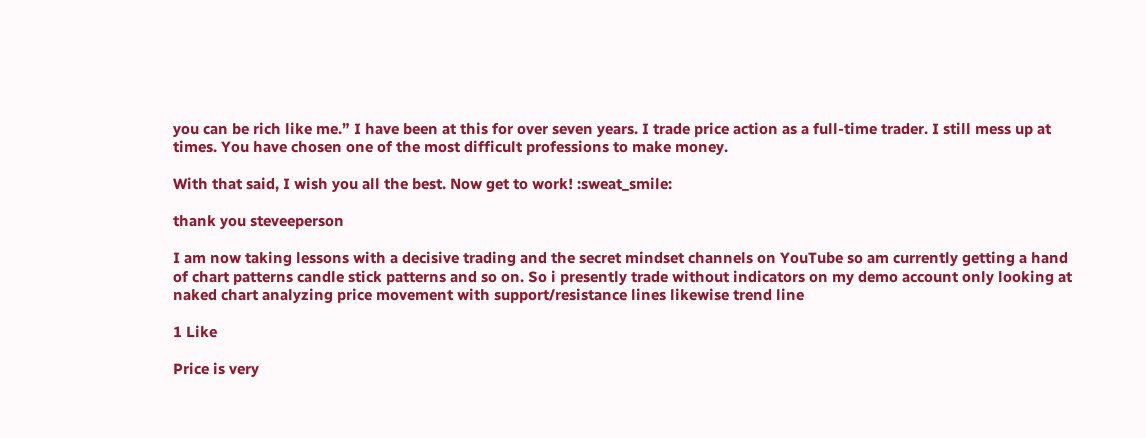you can be rich like me.” I have been at this for over seven years. I trade price action as a full-time trader. I still mess up at times. You have chosen one of the most difficult professions to make money.

With that said, I wish you all the best. Now get to work! :sweat_smile:

thank you steveeperson

I am now taking lessons with a decisive trading and the secret mindset channels on YouTube so am currently getting a hand of chart patterns candle stick patterns and so on. So i presently trade without indicators on my demo account only looking at naked chart analyzing price movement with support/resistance lines likewise trend line

1 Like

Price is very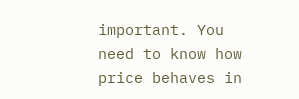important. You need to know how price behaves in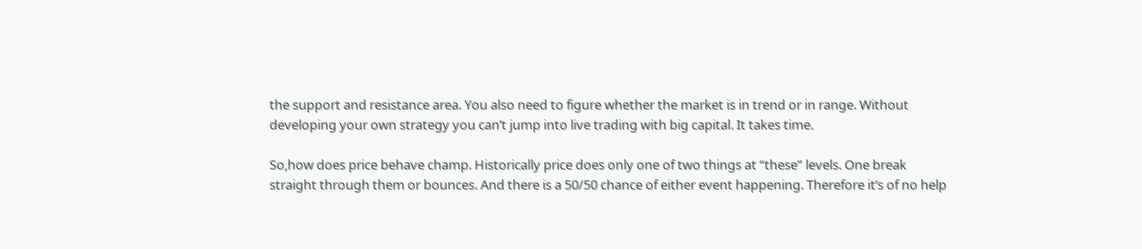the support and resistance area. You also need to figure whether the market is in trend or in range. Without developing your own strategy you can’t jump into live trading with big capital. It takes time.

So,how does price behave champ. Historically price does only one of two things at “these” levels. One break straight through them or bounces. And there is a 50/50 chance of either event happening. Therefore it’s of no help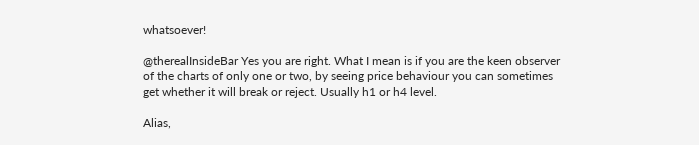whatsoever!

@therealInsideBar Yes you are right. What I mean is if you are the keen observer of the charts of only one or two, by seeing price behaviour you can sometimes get whether it will break or reject. Usually h1 or h4 level.

Alias,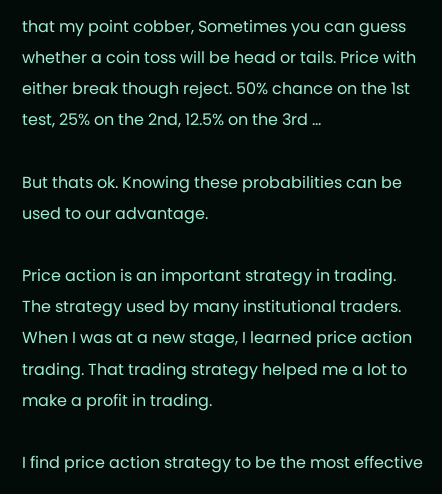that my point cobber, Sometimes you can guess whether a coin toss will be head or tails. Price with either break though reject. 50% chance on the 1st test, 25% on the 2nd, 12.5% on the 3rd …

But thats ok. Knowing these probabilities can be used to our advantage.

Price action is an important strategy in trading. The strategy used by many institutional traders. When I was at a new stage, I learned price action trading. That trading strategy helped me a lot to make a profit in trading.

I find price action strategy to be the most effective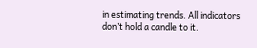in estimating trends. All indicators don’t hold a candle to it.